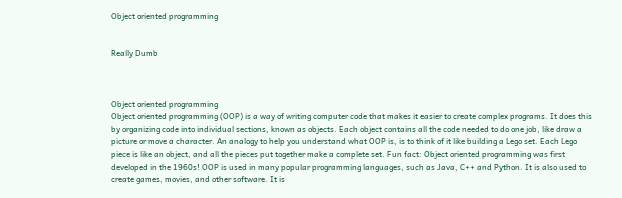Object oriented programming


Really Dumb



Object oriented programming
Object oriented programming (OOP) is a way of writing computer code that makes it easier to create complex programs. It does this by organizing code into individual sections, known as objects. Each object contains all the code needed to do one job, like draw a picture or move a character. An analogy to help you understand what OOP is, is to think of it like building a Lego set. Each Lego piece is like an object, and all the pieces put together make a complete set. Fun fact: Object oriented programming was first developed in the 1960s! OOP is used in many popular programming languages, such as Java, C++ and Python. It is also used to create games, movies, and other software. It is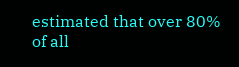estimated that over 80% of all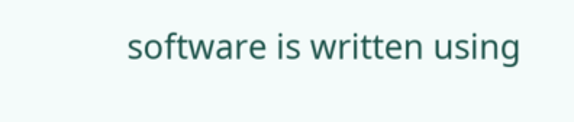software is written using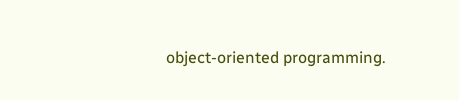object-oriented programming.